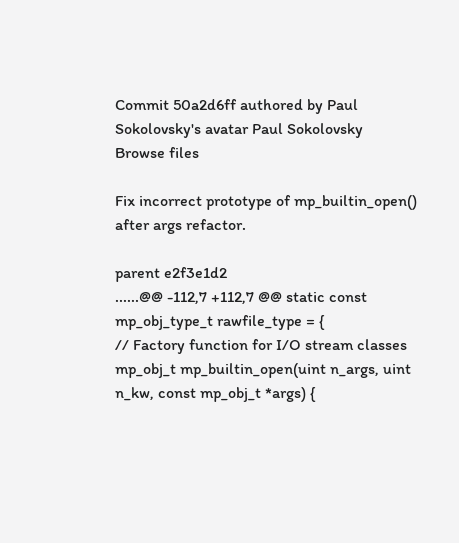Commit 50a2d6ff authored by Paul Sokolovsky's avatar Paul Sokolovsky
Browse files

Fix incorrect prototype of mp_builtin_open() after args refactor.

parent e2f3e1d2
......@@ -112,7 +112,7 @@ static const mp_obj_type_t rawfile_type = {
// Factory function for I/O stream classes
mp_obj_t mp_builtin_open(uint n_args, uint n_kw, const mp_obj_t *args) {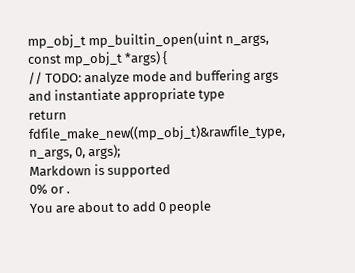mp_obj_t mp_builtin_open(uint n_args, const mp_obj_t *args) {
// TODO: analyze mode and buffering args and instantiate appropriate type
return fdfile_make_new((mp_obj_t)&rawfile_type, n_args, 0, args);
Markdown is supported
0% or .
You are about to add 0 people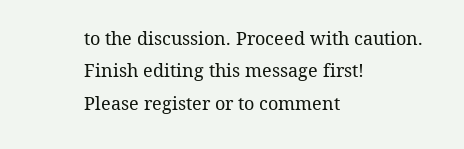to the discussion. Proceed with caution.
Finish editing this message first!
Please register or to comment